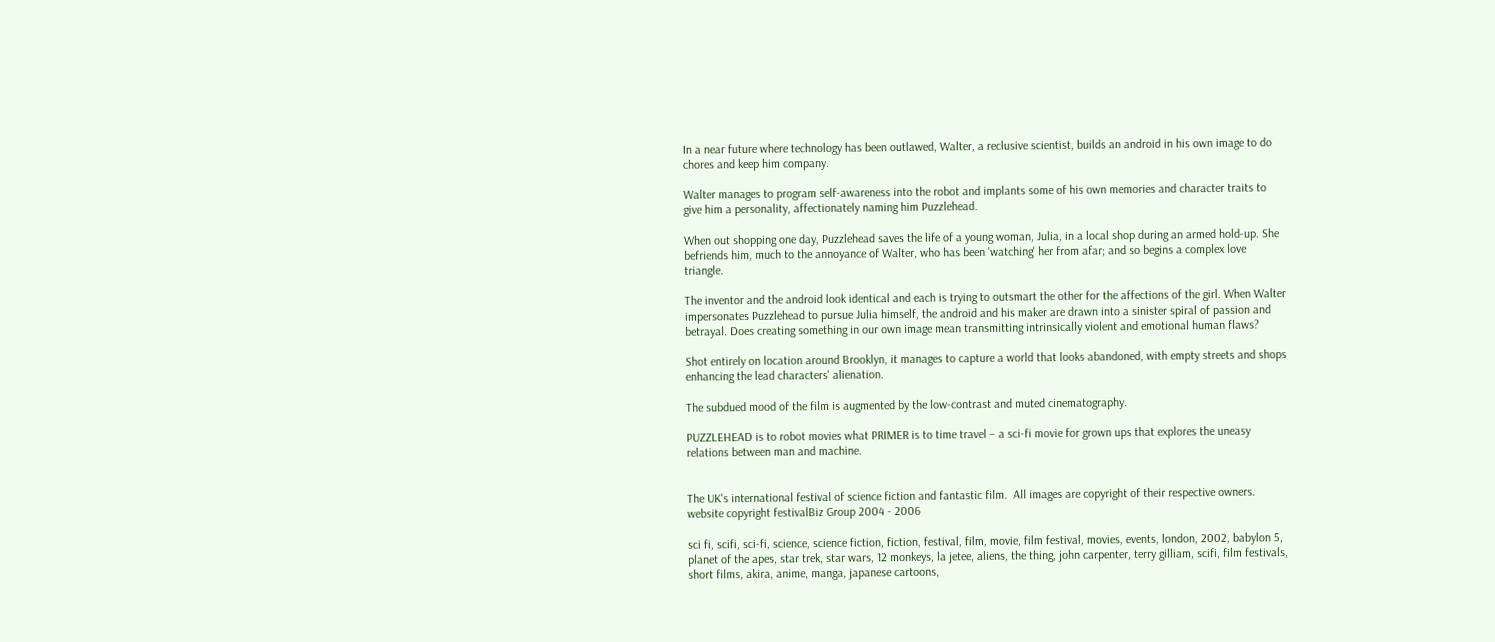In a near future where technology has been outlawed, Walter, a reclusive scientist, builds an android in his own image to do chores and keep him company.

Walter manages to program self-awareness into the robot and implants some of his own memories and character traits to give him a personality, affectionately naming him Puzzlehead.

When out shopping one day, Puzzlehead saves the life of a young woman, Julia, in a local shop during an armed hold-up. She befriends him, much to the annoyance of Walter, who has been 'watching' her from afar; and so begins a complex love triangle.

The inventor and the android look identical and each is trying to outsmart the other for the affections of the girl. When Walter impersonates Puzzlehead to pursue Julia himself, the android and his maker are drawn into a sinister spiral of passion and betrayal. Does creating something in our own image mean transmitting intrinsically violent and emotional human flaws?

Shot entirely on location around Brooklyn, it manages to capture a world that looks abandoned, with empty streets and shops enhancing the lead characters' alienation.

The subdued mood of the film is augmented by the low-contrast and muted cinematography.

PUZZLEHEAD is to robot movies what PRIMER is to time travel – a sci-fi movie for grown ups that explores the uneasy relations between man and machine.


The UK's international festival of science fiction and fantastic film.  All images are copyright of their respective owners.
website copyright festivalBiz Group 2004 - 2006

sci fi, scifi, sci-fi, science, science fiction, fiction, festival, film, movie, film festival, movies, events, london, 2002, babylon 5, planet of the apes, star trek, star wars, 12 monkeys, la jetee, aliens, the thing, john carpenter, terry gilliam, scifi, film festivals, short films, akira, anime, manga, japanese cartoons,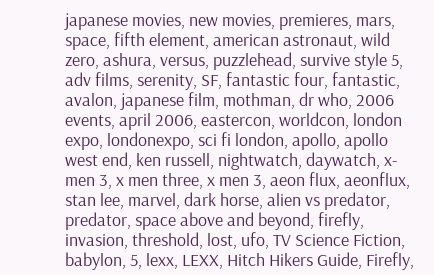japanese movies, new movies, premieres, mars, space, fifth element, american astronaut, wild zero, ashura, versus, puzzlehead, survive style 5, adv films, serenity, SF, fantastic four, fantastic, avalon, japanese film, mothman, dr who, 2006 events, april 2006, eastercon, worldcon, london expo, londonexpo, sci fi london, apollo, apollo west end, ken russell, nightwatch, daywatch, x-men 3, x men three, x men 3, aeon flux, aeonflux, stan lee, marvel, dark horse, alien vs predator, predator, space above and beyond, firefly, invasion, threshold, lost, ufo, TV Science Fiction, babylon, 5, lexx, LEXX, Hitch Hikers Guide, Firefly,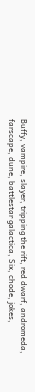Buffy, vampire, slayer, tripping the rift, red dwarf, andromeda, farscape, dune, battlestar galactica, Six, chode, jokes,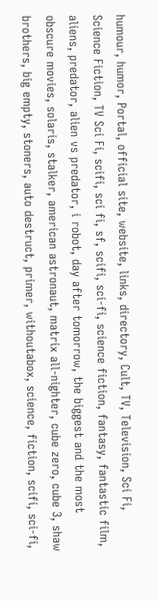humour, humor, Portal, official site, website, links, directory, Cult, TV, Television, Sci Fi, Science Fiction, TV Sci Fi, scifi, sci fi, sf, scifi, sci-fi, science fiction, fantasy, fantastic film, aliens, predator, alien vs predator, i robot, day after tomorrow, the biggest and the most obscure movies, solaris, stalker, american astronaut, matrix all-nighter, cube zero, cube 3, shaw brothers, big empty, stoners, auto destruct, primer, withoutabox, science, fiction, scifi, sci-fi,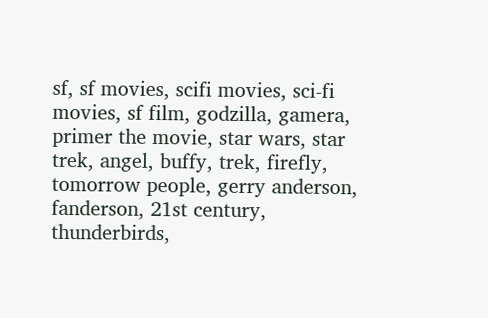sf, sf movies, scifi movies, sci-fi movies, sf film, godzilla, gamera, primer the movie, star wars, star trek, angel, buffy, trek, firefly, tomorrow people, gerry anderson, fanderson, 21st century, thunderbirds,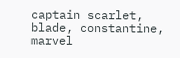captain scarlet, blade, constantine, marvel